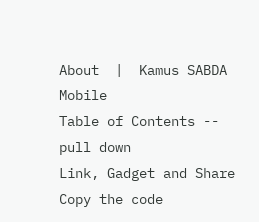About  |  Kamus SABDA Mobile
Table of Contents -- pull down
Link, Gadget and Share
Copy the code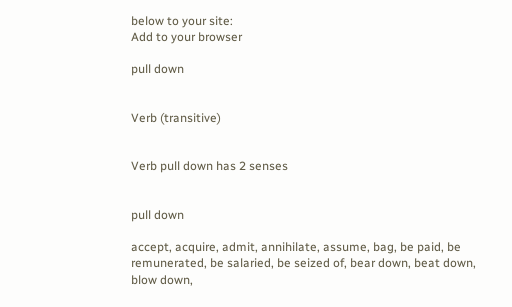below to your site:
Add to your browser

pull down


Verb (transitive)


Verb pull down has 2 senses


pull down

accept, acquire, admit, annihilate, assume, bag, be paid, be remunerated, be salaried, be seized of, bear down, beat down, blow down,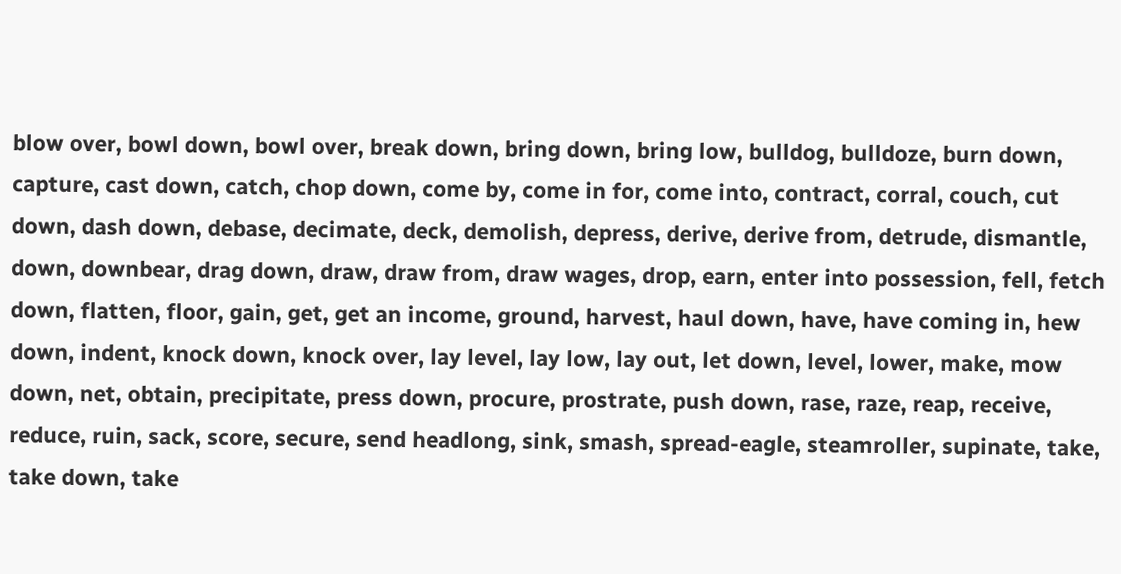blow over, bowl down, bowl over, break down, bring down, bring low, bulldog, bulldoze, burn down, capture, cast down, catch, chop down, come by, come in for, come into, contract, corral, couch, cut down, dash down, debase, decimate, deck, demolish, depress, derive, derive from, detrude, dismantle, down, downbear, drag down, draw, draw from, draw wages, drop, earn, enter into possession, fell, fetch down, flatten, floor, gain, get, get an income, ground, harvest, haul down, have, have coming in, hew down, indent, knock down, knock over, lay level, lay low, lay out, let down, level, lower, make, mow down, net, obtain, precipitate, press down, procure, prostrate, push down, rase, raze, reap, receive, reduce, ruin, sack, score, secure, send headlong, sink, smash, spread-eagle, steamroller, supinate, take, take down, take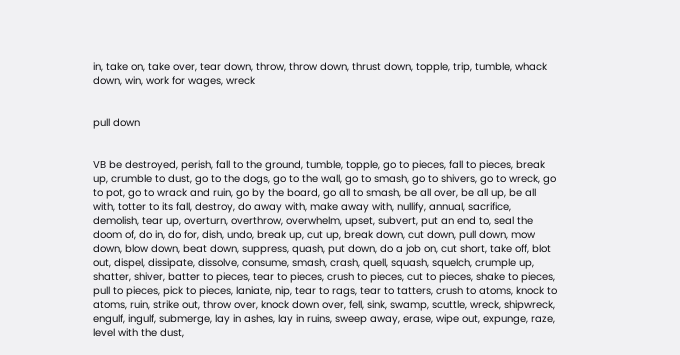in, take on, take over, tear down, throw, throw down, thrust down, topple, trip, tumble, whack down, win, work for wages, wreck


pull down


VB be destroyed, perish, fall to the ground, tumble, topple, go to pieces, fall to pieces, break up, crumble to dust, go to the dogs, go to the wall, go to smash, go to shivers, go to wreck, go to pot, go to wrack and ruin, go by the board, go all to smash, be all over, be all up, be all with, totter to its fall, destroy, do away with, make away with, nullify, annual, sacrifice, demolish, tear up, overturn, overthrow, overwhelm, upset, subvert, put an end to, seal the doom of, do in, do for, dish, undo, break up, cut up, break down, cut down, pull down, mow down, blow down, beat down, suppress, quash, put down, do a job on, cut short, take off, blot out, dispel, dissipate, dissolve, consume, smash, crash, quell, squash, squelch, crumple up, shatter, shiver, batter to pieces, tear to pieces, crush to pieces, cut to pieces, shake to pieces, pull to pieces, pick to pieces, laniate, nip, tear to rags, tear to tatters, crush to atoms, knock to atoms, ruin, strike out, throw over, knock down over, fell, sink, swamp, scuttle, wreck, shipwreck, engulf, ingulf, submerge, lay in ashes, lay in ruins, sweep away, erase, wipe out, expunge, raze, level with the dust,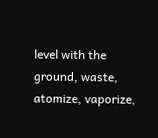level with the ground, waste, atomize, vaporize,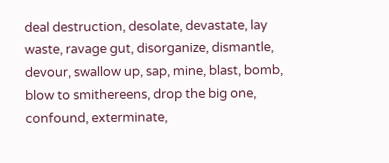deal destruction, desolate, devastate, lay waste, ravage gut, disorganize, dismantle, devour, swallow up, sap, mine, blast, bomb, blow to smithereens, drop the big one, confound, exterminate,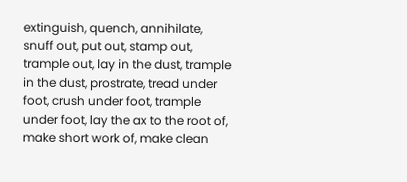extinguish, quench, annihilate, snuff out, put out, stamp out, trample out, lay in the dust, trample in the dust, prostrate, tread under foot, crush under foot, trample under foot, lay the ax to the root of, make short work of, make clean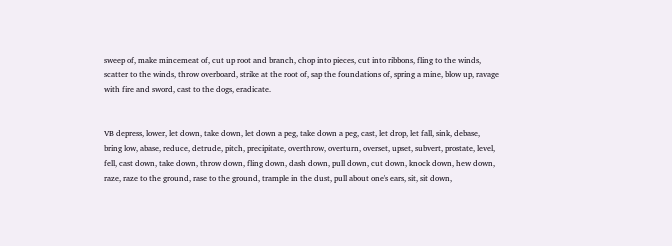sweep of, make mincemeat of, cut up root and branch, chop into pieces, cut into ribbons, fling to the winds, scatter to the winds, throw overboard, strike at the root of, sap the foundations of, spring a mine, blow up, ravage with fire and sword, cast to the dogs, eradicate.


VB depress, lower, let down, take down, let down a peg, take down a peg, cast, let drop, let fall, sink, debase, bring low, abase, reduce, detrude, pitch, precipitate, overthrow, overturn, overset, upset, subvert, prostate, level, fell, cast down, take down, throw down, fling down, dash down, pull down, cut down, knock down, hew down, raze, raze to the ground, rase to the ground, trample in the dust, pull about one's ears, sit, sit down,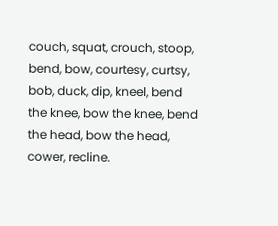couch, squat, crouch, stoop, bend, bow, courtesy, curtsy, bob, duck, dip, kneel, bend the knee, bow the knee, bend the head, bow the head, cower, recline.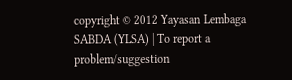copyright © 2012 Yayasan Lembaga SABDA (YLSA) | To report a problem/suggestion